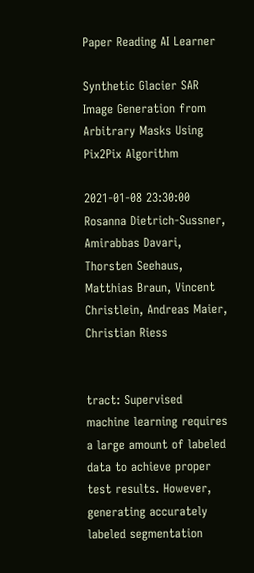Paper Reading AI Learner

Synthetic Glacier SAR Image Generation from Arbitrary Masks Using Pix2Pix Algorithm

2021-01-08 23:30:00
Rosanna Dietrich-Sussner, Amirabbas Davari, Thorsten Seehaus, Matthias Braun, Vincent Christlein, Andreas Maier, Christian Riess


tract: Supervised machine learning requires a large amount of labeled data to achieve proper test results. However, generating accurately labeled segmentation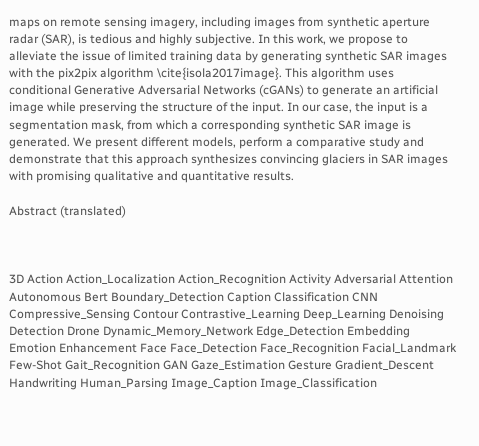maps on remote sensing imagery, including images from synthetic aperture radar (SAR), is tedious and highly subjective. In this work, we propose to alleviate the issue of limited training data by generating synthetic SAR images with the pix2pix algorithm \cite{isola2017image}. This algorithm uses conditional Generative Adversarial Networks (cGANs) to generate an artificial image while preserving the structure of the input. In our case, the input is a segmentation mask, from which a corresponding synthetic SAR image is generated. We present different models, perform a comparative study and demonstrate that this approach synthesizes convincing glaciers in SAR images with promising qualitative and quantitative results.

Abstract (translated)



3D Action Action_Localization Action_Recognition Activity Adversarial Attention Autonomous Bert Boundary_Detection Caption Classification CNN Compressive_Sensing Contour Contrastive_Learning Deep_Learning Denoising Detection Drone Dynamic_Memory_Network Edge_Detection Embedding Emotion Enhancement Face Face_Detection Face_Recognition Facial_Landmark Few-Shot Gait_Recognition GAN Gaze_Estimation Gesture Gradient_Descent Handwriting Human_Parsing Image_Caption Image_Classification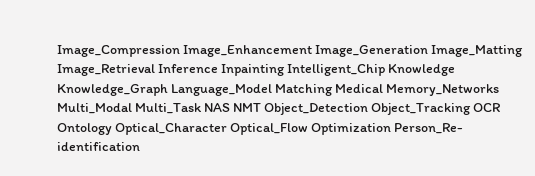Image_Compression Image_Enhancement Image_Generation Image_Matting Image_Retrieval Inference Inpainting Intelligent_Chip Knowledge Knowledge_Graph Language_Model Matching Medical Memory_Networks Multi_Modal Multi_Task NAS NMT Object_Detection Object_Tracking OCR Ontology Optical_Character Optical_Flow Optimization Person_Re-identification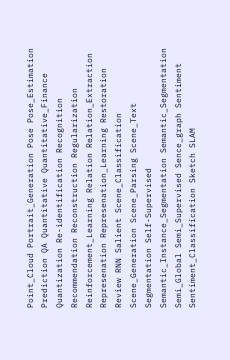Point_Cloud Portrait_Generation Pose Pose_Estimation Prediction QA Quantitative Quantitative_Finance Quantization Re-identification Recognition Recommendation Reconstruction Regularization Reinforcement_Learning Relation Relation_Extraction Represenation Represenation_Learning Restoration Review RNN Salient Scene_Classification Scene_Generation Scene_Parsing Scene_Text Segmentation Self-Supervised Semantic_Instance_Segmentation Semantic_Segmentation Semi_Global Semi_Supervised Sence_graph Sentiment Sentiment_Classification Sketch SLAM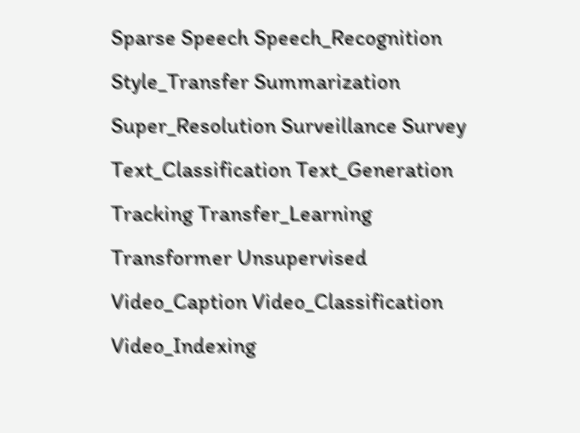Sparse Speech Speech_Recognition Style_Transfer Summarization Super_Resolution Surveillance Survey Text_Classification Text_Generation Tracking Transfer_Learning Transformer Unsupervised Video_Caption Video_Classification Video_Indexing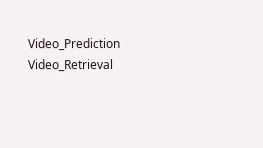Video_Prediction Video_Retrieval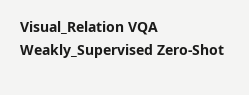Visual_Relation VQA Weakly_Supervised Zero-Shot